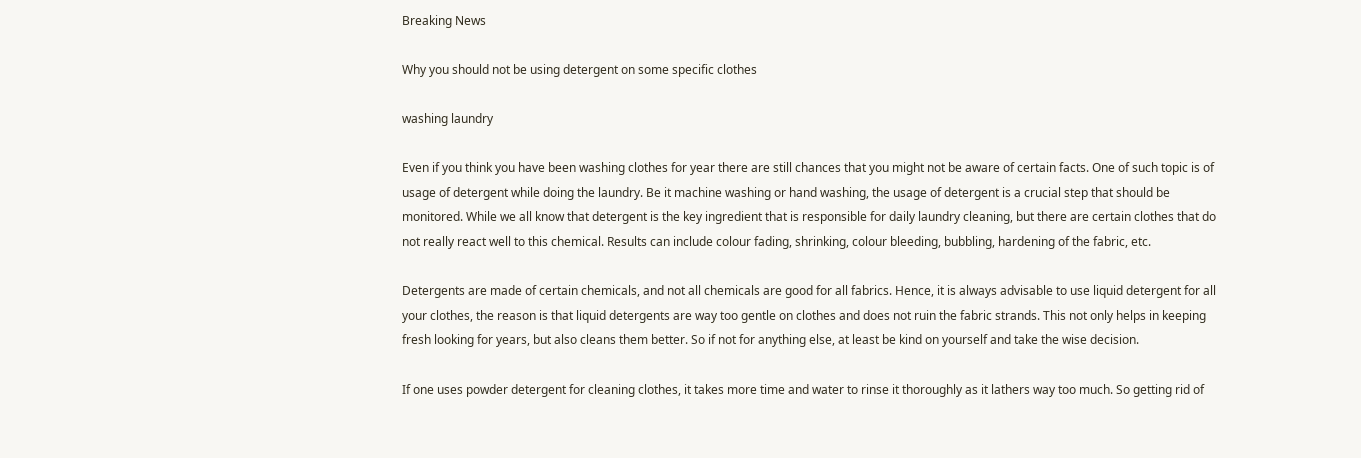Breaking News

Why you should not be using detergent on some specific clothes

washing laundry

Even if you think you have been washing clothes for year there are still chances that you might not be aware of certain facts. One of such topic is of usage of detergent while doing the laundry. Be it machine washing or hand washing, the usage of detergent is a crucial step that should be monitored. While we all know that detergent is the key ingredient that is responsible for daily laundry cleaning, but there are certain clothes that do not really react well to this chemical. Results can include colour fading, shrinking, colour bleeding, bubbling, hardening of the fabric, etc.

Detergents are made of certain chemicals, and not all chemicals are good for all fabrics. Hence, it is always advisable to use liquid detergent for all your clothes, the reason is that liquid detergents are way too gentle on clothes and does not ruin the fabric strands. This not only helps in keeping fresh looking for years, but also cleans them better. So if not for anything else, at least be kind on yourself and take the wise decision.

If one uses powder detergent for cleaning clothes, it takes more time and water to rinse it thoroughly as it lathers way too much. So getting rid of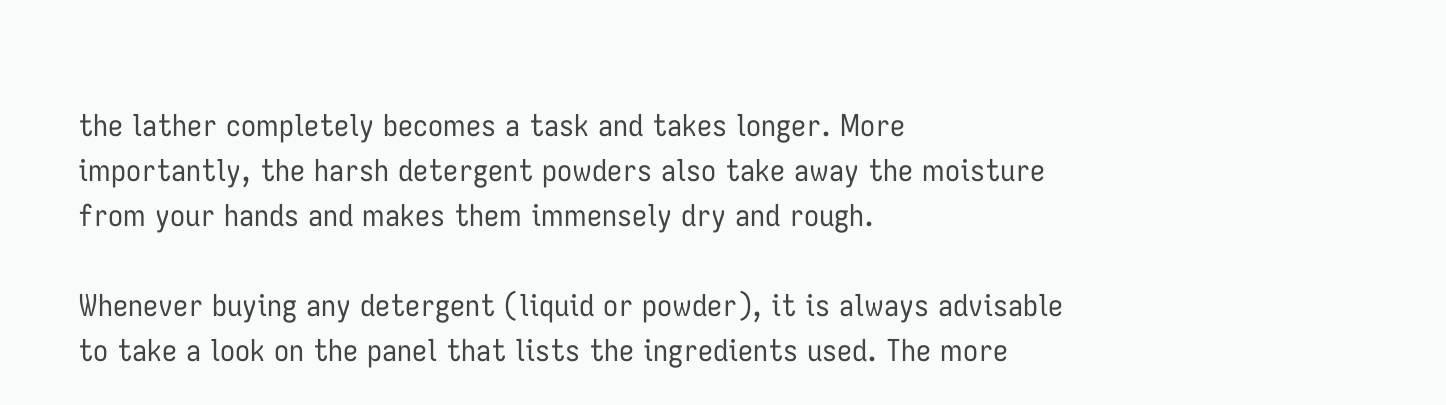the lather completely becomes a task and takes longer. More importantly, the harsh detergent powders also take away the moisture from your hands and makes them immensely dry and rough.

Whenever buying any detergent (liquid or powder), it is always advisable to take a look on the panel that lists the ingredients used. The more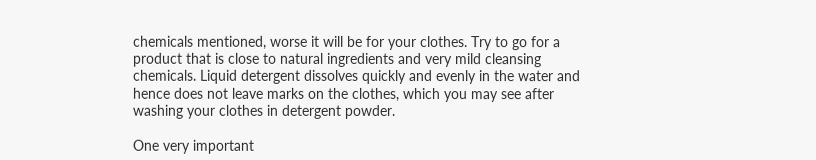chemicals mentioned, worse it will be for your clothes. Try to go for a product that is close to natural ingredients and very mild cleansing chemicals. Liquid detergent dissolves quickly and evenly in the water and hence does not leave marks on the clothes, which you may see after washing your clothes in detergent powder.

One very important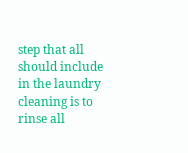step that all should include in the laundry cleaning is to rinse all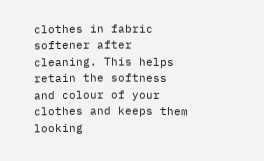clothes in fabric softener after cleaning. This helps retain the softness and colour of your clothes and keeps them looking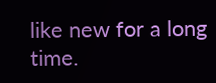like new for a long time.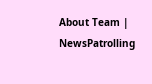About Team | NewsPatrolling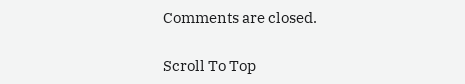Comments are closed.

Scroll To Top